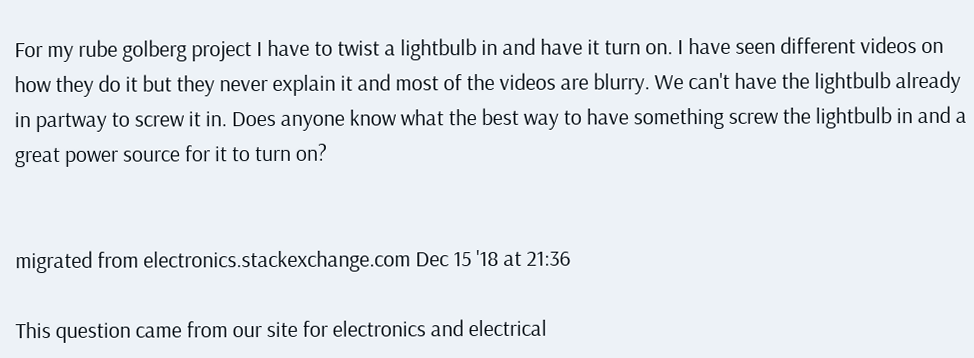For my rube golberg project I have to twist a lightbulb in and have it turn on. I have seen different videos on how they do it but they never explain it and most of the videos are blurry. We can't have the lightbulb already in partway to screw it in. Does anyone know what the best way to have something screw the lightbulb in and a great power source for it to turn on?


migrated from electronics.stackexchange.com Dec 15 '18 at 21:36

This question came from our site for electronics and electrical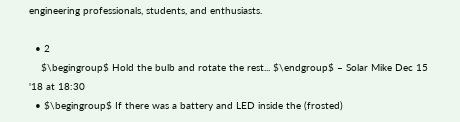engineering professionals, students, and enthusiasts.

  • 2
    $\begingroup$ Hold the bulb and rotate the rest... $\endgroup$ – Solar Mike Dec 15 '18 at 18:30
  • $\begingroup$ If there was a battery and LED inside the (frosted)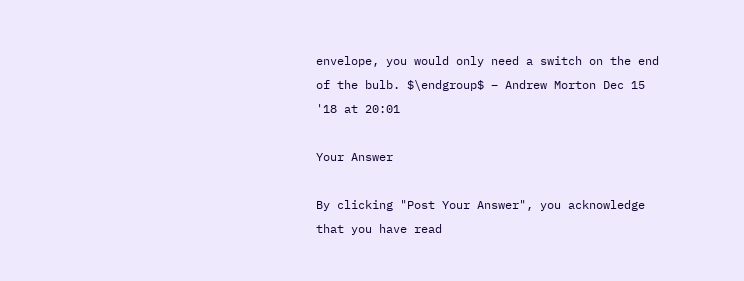envelope, you would only need a switch on the end of the bulb. $\endgroup$ – Andrew Morton Dec 15 '18 at 20:01

Your Answer

By clicking "Post Your Answer", you acknowledge that you have read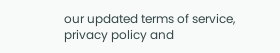our updated terms of service, privacy policy and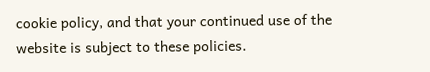cookie policy, and that your continued use of the website is subject to these policies.